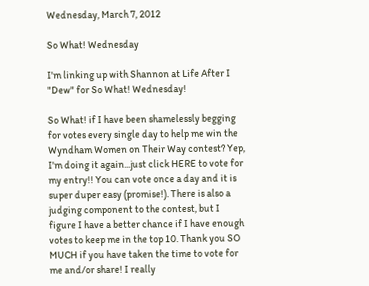Wednesday, March 7, 2012

So What! Wednesday

I'm linking up with Shannon at Life After I "Dew" for So What! Wednesday!

So What! if I have been shamelessly begging for votes every single day to help me win the Wyndham Women on Their Way contest? Yep, I'm doing it again...just click HERE to vote for my entry!! You can vote once a day and it is super duper easy (promise!). There is also a judging component to the contest, but I figure I have a better chance if I have enough votes to keep me in the top 10. Thank you SO MUCH if you have taken the time to vote for me and/or share! I really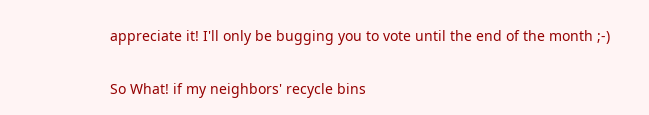appreciate it! I'll only be bugging you to vote until the end of the month ;-)

So What! if my neighbors' recycle bins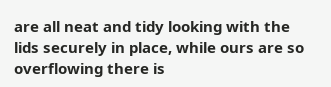are all neat and tidy looking with the lids securely in place, while ours are so overflowing there is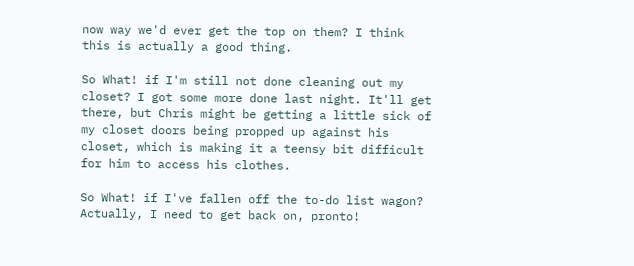now way we'd ever get the top on them? I think this is actually a good thing.

So What! if I'm still not done cleaning out my closet? I got some more done last night. It'll get there, but Chris might be getting a little sick of my closet doors being propped up against his closet, which is making it a teensy bit difficult for him to access his clothes.

So What! if I've fallen off the to-do list wagon? Actually, I need to get back on, pronto!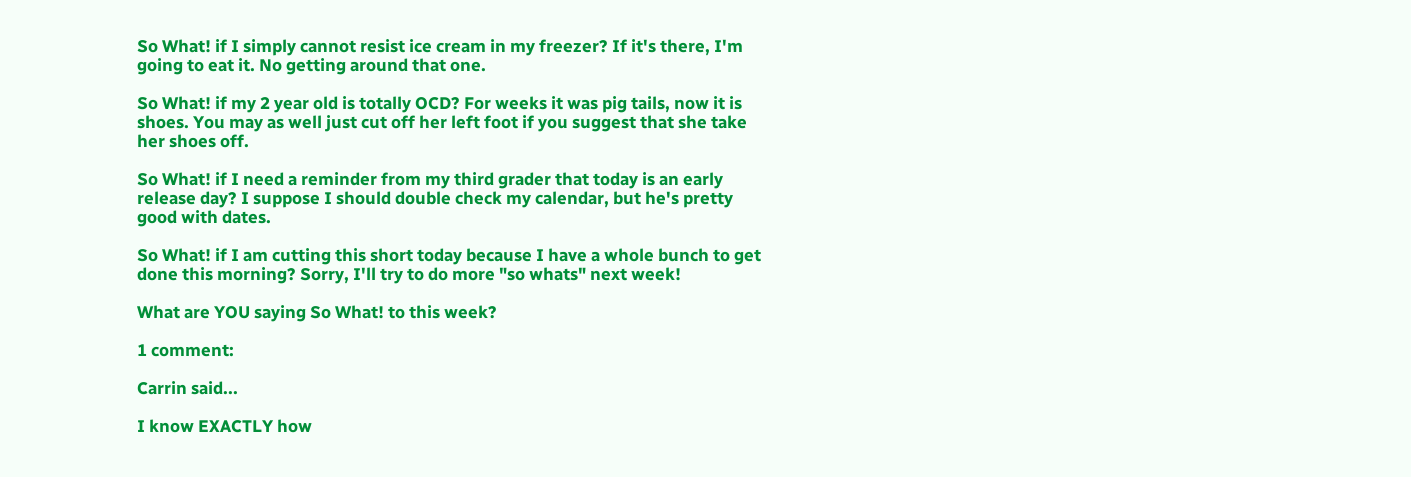So What! if I simply cannot resist ice cream in my freezer? If it's there, I'm going to eat it. No getting around that one.

So What! if my 2 year old is totally OCD? For weeks it was pig tails, now it is shoes. You may as well just cut off her left foot if you suggest that she take her shoes off.

So What! if I need a reminder from my third grader that today is an early release day? I suppose I should double check my calendar, but he's pretty good with dates.

So What! if I am cutting this short today because I have a whole bunch to get done this morning? Sorry, I'll try to do more "so whats" next week!

What are YOU saying So What! to this week?

1 comment:

Carrin said...

I know EXACTLY how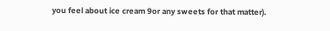you feel about ice cream 9or any sweets for that matter).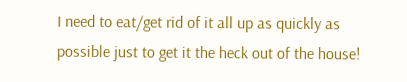I need to eat/get rid of it all up as quickly as possible just to get it the heck out of the house!